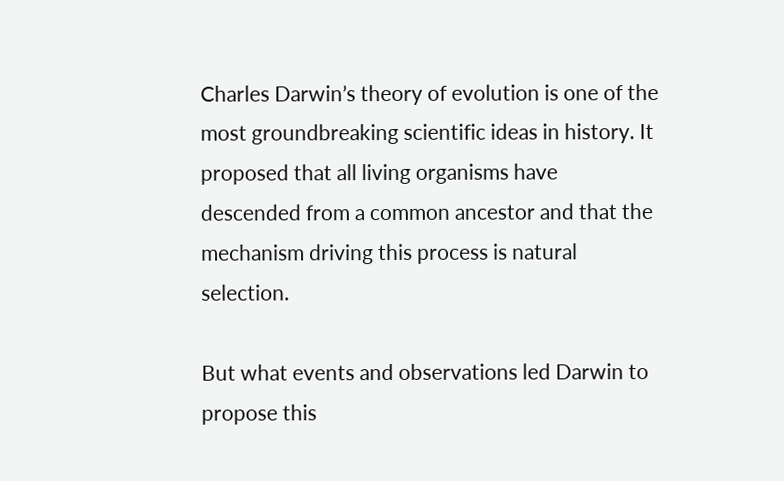Charles Darwin’s theory of evolution is one of the most groundbreaking scientific ideas in history. It proposed that all living organisms have descended from a common ancestor and that the mechanism driving this process is natural selection.

But what events and observations led Darwin to propose this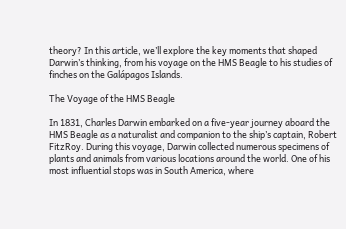theory? In this article, we’ll explore the key moments that shaped Darwin’s thinking, from his voyage on the HMS Beagle to his studies of finches on the Galápagos Islands.

The Voyage of the HMS Beagle

In 1831, Charles Darwin embarked on a five-year journey aboard the HMS Beagle as a naturalist and companion to the ship’s captain, Robert FitzRoy. During this voyage, Darwin collected numerous specimens of plants and animals from various locations around the world. One of his most influential stops was in South America, where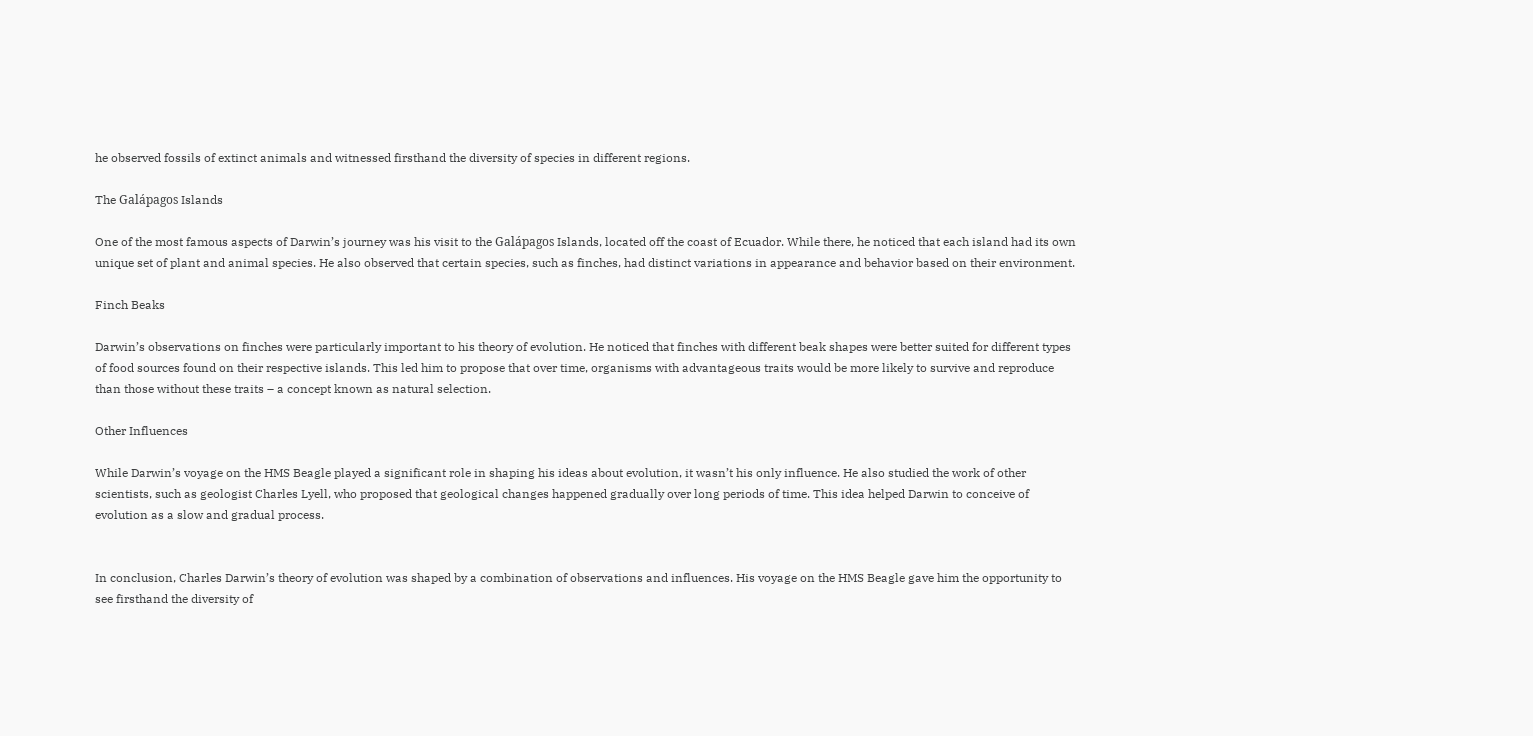he observed fossils of extinct animals and witnessed firsthand the diversity of species in different regions.

The Galápagos Islands

One of the most famous aspects of Darwin’s journey was his visit to the Galápagos Islands, located off the coast of Ecuador. While there, he noticed that each island had its own unique set of plant and animal species. He also observed that certain species, such as finches, had distinct variations in appearance and behavior based on their environment.

Finch Beaks

Darwin’s observations on finches were particularly important to his theory of evolution. He noticed that finches with different beak shapes were better suited for different types of food sources found on their respective islands. This led him to propose that over time, organisms with advantageous traits would be more likely to survive and reproduce than those without these traits – a concept known as natural selection.

Other Influences

While Darwin’s voyage on the HMS Beagle played a significant role in shaping his ideas about evolution, it wasn’t his only influence. He also studied the work of other scientists, such as geologist Charles Lyell, who proposed that geological changes happened gradually over long periods of time. This idea helped Darwin to conceive of evolution as a slow and gradual process.


In conclusion, Charles Darwin’s theory of evolution was shaped by a combination of observations and influences. His voyage on the HMS Beagle gave him the opportunity to see firsthand the diversity of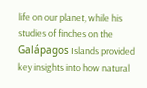life on our planet, while his studies of finches on the Galápagos Islands provided key insights into how natural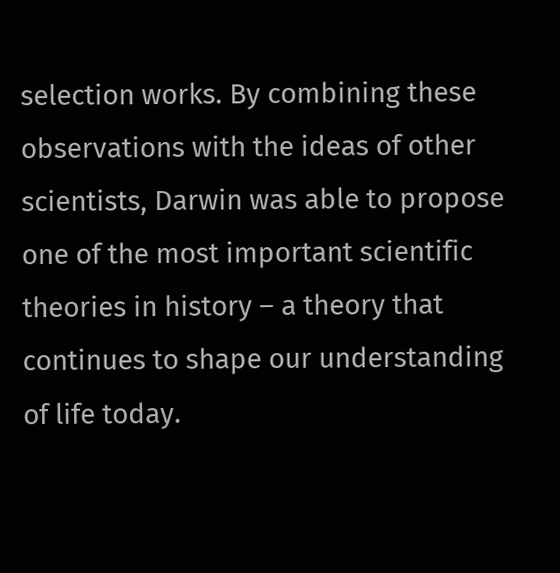selection works. By combining these observations with the ideas of other scientists, Darwin was able to propose one of the most important scientific theories in history – a theory that continues to shape our understanding of life today.